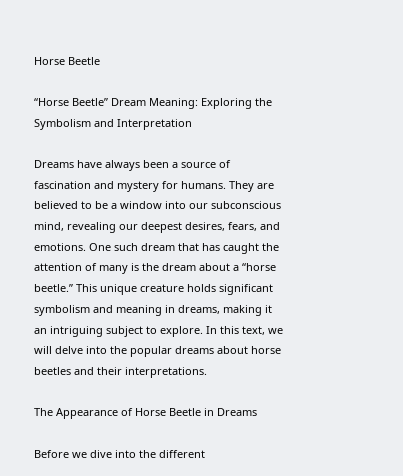Horse Beetle

“Horse Beetle” Dream Meaning: Exploring the Symbolism and Interpretation

Dreams have always been a source of fascination and mystery for humans. They are believed to be a window into our subconscious mind, revealing our deepest desires, fears, and emotions. One such dream that has caught the attention of many is the dream about a “horse beetle.” This unique creature holds significant symbolism and meaning in dreams, making it an intriguing subject to explore. In this text, we will delve into the popular dreams about horse beetles and their interpretations.

The Appearance of Horse Beetle in Dreams

Before we dive into the different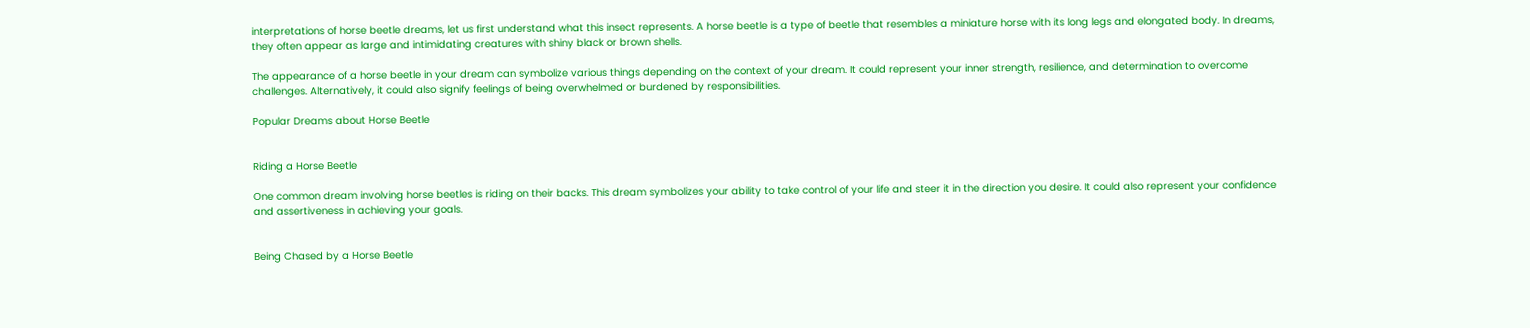interpretations of horse beetle dreams, let us first understand what this insect represents. A horse beetle is a type of beetle that resembles a miniature horse with its long legs and elongated body. In dreams, they often appear as large and intimidating creatures with shiny black or brown shells.

The appearance of a horse beetle in your dream can symbolize various things depending on the context of your dream. It could represent your inner strength, resilience, and determination to overcome challenges. Alternatively, it could also signify feelings of being overwhelmed or burdened by responsibilities.

Popular Dreams about Horse Beetle


Riding a Horse Beetle

One common dream involving horse beetles is riding on their backs. This dream symbolizes your ability to take control of your life and steer it in the direction you desire. It could also represent your confidence and assertiveness in achieving your goals.


Being Chased by a Horse Beetle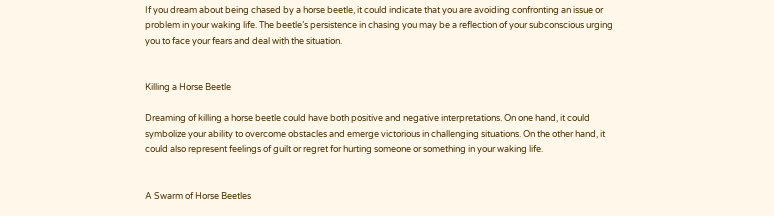If you dream about being chased by a horse beetle, it could indicate that you are avoiding confronting an issue or problem in your waking life. The beetle’s persistence in chasing you may be a reflection of your subconscious urging you to face your fears and deal with the situation.


Killing a Horse Beetle

Dreaming of killing a horse beetle could have both positive and negative interpretations. On one hand, it could symbolize your ability to overcome obstacles and emerge victorious in challenging situations. On the other hand, it could also represent feelings of guilt or regret for hurting someone or something in your waking life.


A Swarm of Horse Beetles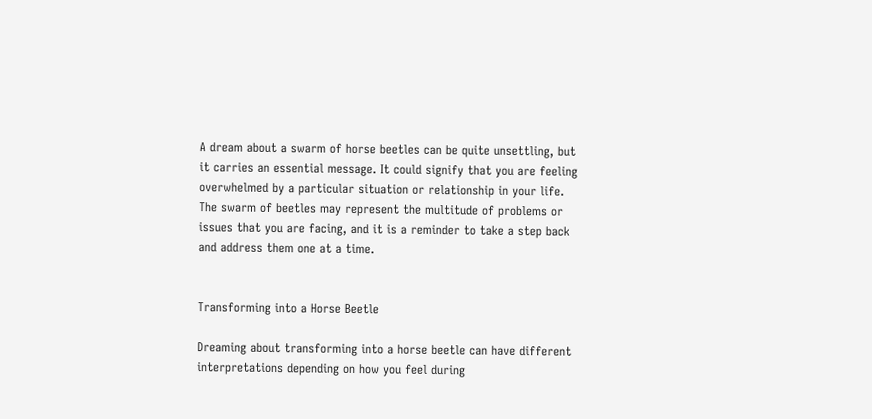A dream about a swarm of horse beetles can be quite unsettling, but it carries an essential message. It could signify that you are feeling overwhelmed by a particular situation or relationship in your life. The swarm of beetles may represent the multitude of problems or issues that you are facing, and it is a reminder to take a step back and address them one at a time.


Transforming into a Horse Beetle

Dreaming about transforming into a horse beetle can have different interpretations depending on how you feel during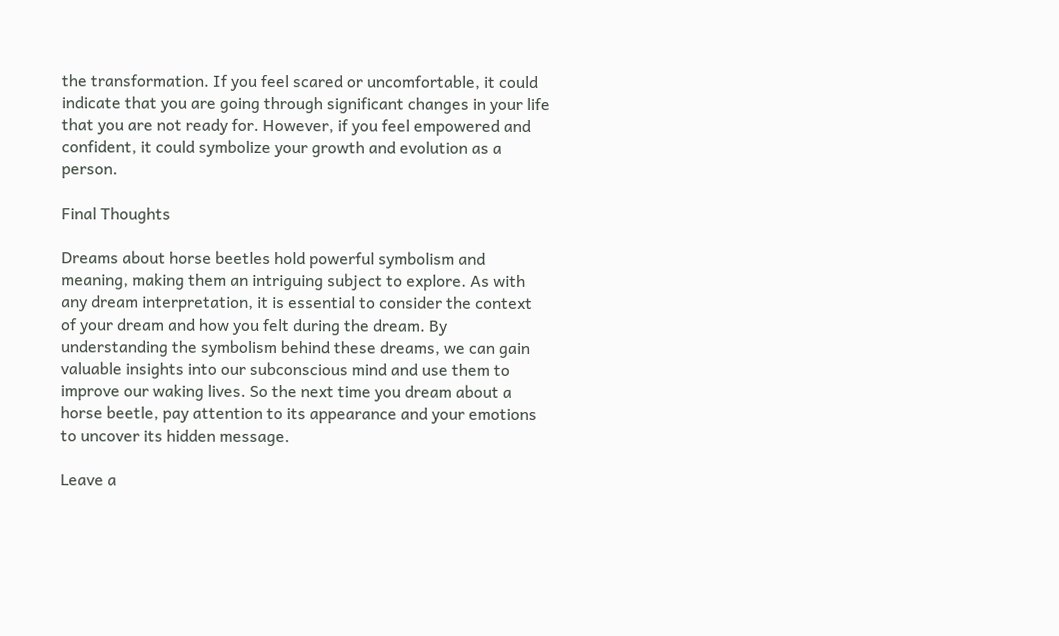the transformation. If you feel scared or uncomfortable, it could indicate that you are going through significant changes in your life that you are not ready for. However, if you feel empowered and confident, it could symbolize your growth and evolution as a person.

Final Thoughts

Dreams about horse beetles hold powerful symbolism and meaning, making them an intriguing subject to explore. As with any dream interpretation, it is essential to consider the context of your dream and how you felt during the dream. By understanding the symbolism behind these dreams, we can gain valuable insights into our subconscious mind and use them to improve our waking lives. So the next time you dream about a horse beetle, pay attention to its appearance and your emotions to uncover its hidden message.

Leave a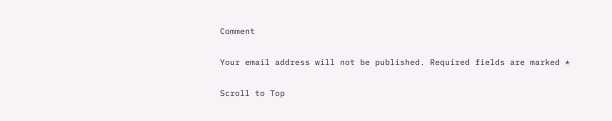Comment

Your email address will not be published. Required fields are marked *

Scroll to Top